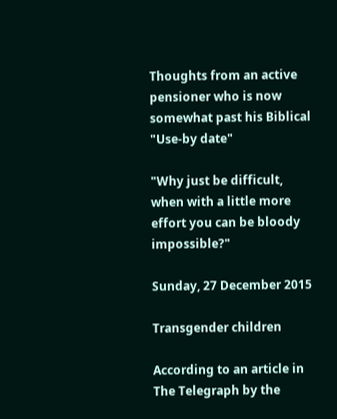Thoughts from an active pensioner who is now somewhat past his Biblical "Use-by date"

"Why just be difficult, when with a little more effort you can be bloody impossible?"

Sunday, 27 December 2015

Transgender children

According to an article in The Telegraph by the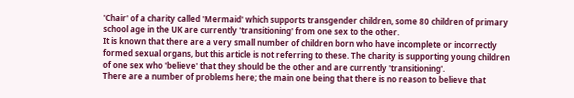'Chair' of a charity called 'Mermaid' which supports transgender children, some 80 children of primary school age in the UK are currently 'transitioning' from one sex to the other.
It is known that there are a very small number of children born who have incomplete or incorrectly formed sexual organs, but this article is not referring to these. The charity is supporting young children of one sex who 'believe' that they should be the other and are currently 'transitioning'.
There are a number of problems here; the main one being that there is no reason to believe that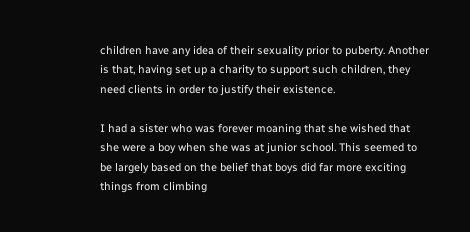children have any idea of their sexuality prior to puberty. Another is that, having set up a charity to support such children, they need clients in order to justify their existence.

I had a sister who was forever moaning that she wished that she were a boy when she was at junior school. This seemed to be largely based on the belief that boys did far more exciting things from climbing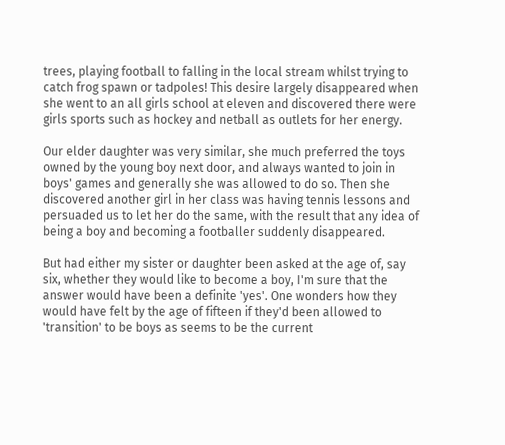trees, playing football to falling in the local stream whilst trying to catch frog spawn or tadpoles! This desire largely disappeared when she went to an all girls school at eleven and discovered there were girls sports such as hockey and netball as outlets for her energy.

Our elder daughter was very similar, she much preferred the toys owned by the young boy next door, and always wanted to join in boys' games and generally she was allowed to do so. Then she discovered another girl in her class was having tennis lessons and persuaded us to let her do the same, with the result that any idea of being a boy and becoming a footballer suddenly disappeared.

But had either my sister or daughter been asked at the age of, say six, whether they would like to become a boy, I'm sure that the answer would have been a definite 'yes'. One wonders how they would have felt by the age of fifteen if they'd been allowed to 'transition' to be boys as seems to be the current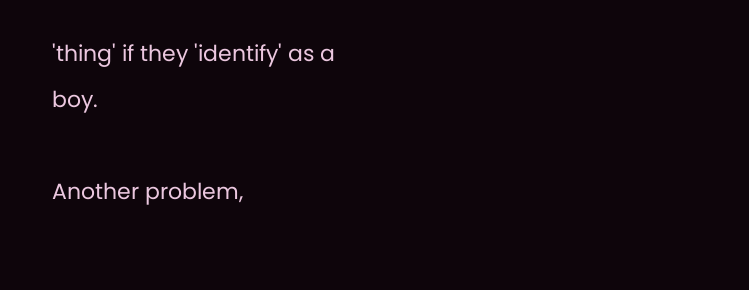'thing' if they 'identify' as a boy.

Another problem,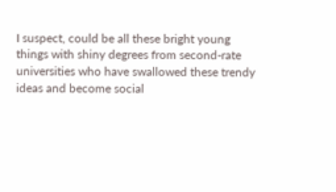I suspect, could be all these bright young things with shiny degrees from second-rate universities who have swallowed these trendy ideas and become social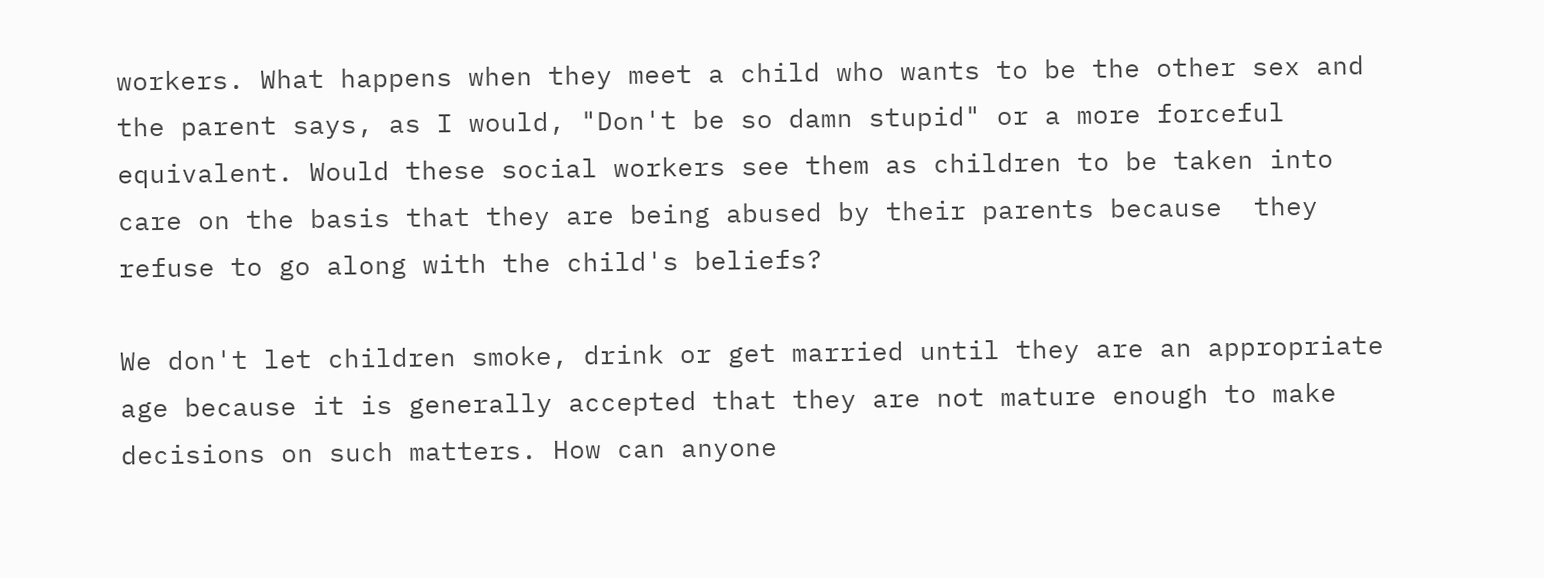workers. What happens when they meet a child who wants to be the other sex and the parent says, as I would, "Don't be so damn stupid" or a more forceful equivalent. Would these social workers see them as children to be taken into care on the basis that they are being abused by their parents because  they refuse to go along with the child's beliefs?

We don't let children smoke, drink or get married until they are an appropriate age because it is generally accepted that they are not mature enough to make decisions on such matters. How can anyone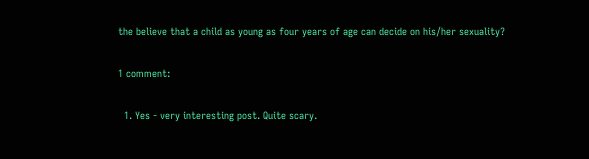the believe that a child as young as four years of age can decide on his/her sexuality?

1 comment:

  1. Yes - very interesting post. Quite scary.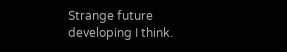Strange future developing I think.